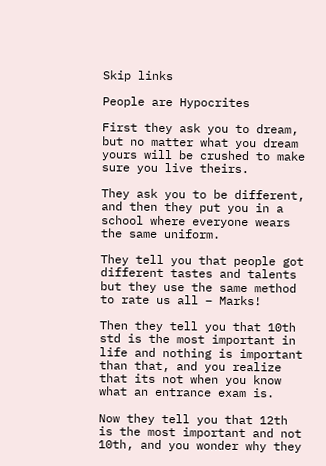Skip links

People are Hypocrites

First they ask you to dream, but no matter what you dream yours will be crushed to make sure you live theirs.

They ask you to be different, and then they put you in a school where everyone wears the same uniform.

They tell you that people got different tastes and talents but they use the same method to rate us all – Marks!

Then they tell you that 10th std is the most important in life and nothing is important than that, and you realize that its not when you know what an entrance exam is.

Now they tell you that 12th is the most important and not 10th, and you wonder why they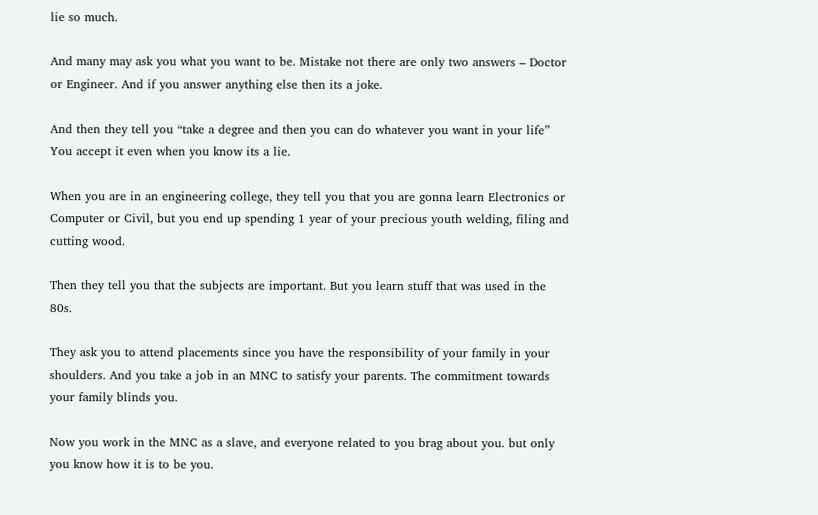lie so much.

And many may ask you what you want to be. Mistake not there are only two answers – Doctor or Engineer. And if you answer anything else then its a joke.

And then they tell you “take a degree and then you can do whatever you want in your life” You accept it even when you know its a lie.

When you are in an engineering college, they tell you that you are gonna learn Electronics or Computer or Civil, but you end up spending 1 year of your precious youth welding, filing and cutting wood.

Then they tell you that the subjects are important. But you learn stuff that was used in the 80s.

They ask you to attend placements since you have the responsibility of your family in your shoulders. And you take a job in an MNC to satisfy your parents. The commitment towards your family blinds you.

Now you work in the MNC as a slave, and everyone related to you brag about you. but only you know how it is to be you.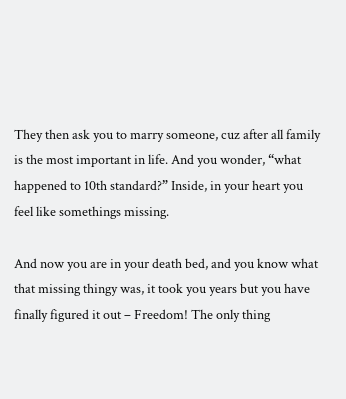They then ask you to marry someone, cuz after all family is the most important in life. And you wonder, “what happened to 10th standard?” Inside, in your heart you feel like somethings missing.

And now you are in your death bed, and you know what that missing thingy was, it took you years but you have finally figured it out – Freedom! The only thing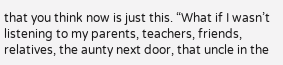that you think now is just this. “What if I wasn’t listening to my parents, teachers, friends, relatives, the aunty next door, that uncle in the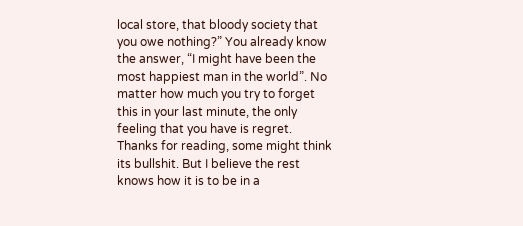local store, that bloody society that you owe nothing?” You already know the answer, “I might have been the most happiest man in the world”. No matter how much you try to forget this in your last minute, the only feeling that you have is regret.
Thanks for reading, some might think its bullshit. But I believe the rest knows how it is to be in a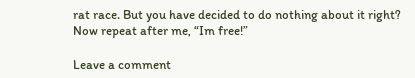rat race. But you have decided to do nothing about it right? Now repeat after me, “Im free!”

Leave a comment